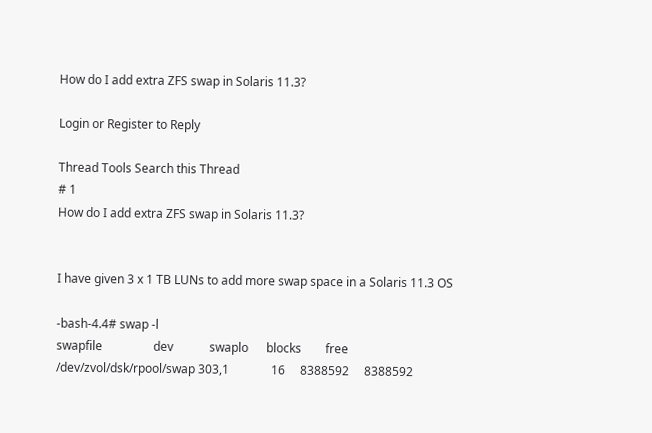How do I add extra ZFS swap in Solaris 11.3?

Login or Register to Reply

Thread Tools Search this Thread
# 1
How do I add extra ZFS swap in Solaris 11.3?


I have given 3 x 1 TB LUNs to add more swap space in a Solaris 11.3 OS

-bash-4.4# swap -l
swapfile                 dev            swaplo      blocks        free
/dev/zvol/dsk/rpool/swap 303,1              16     8388592     8388592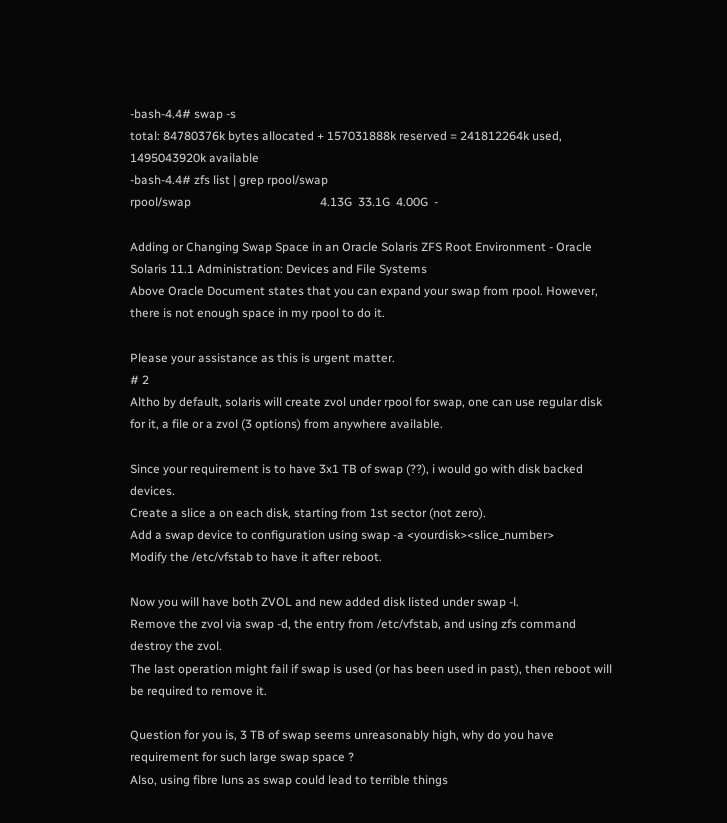-bash-4.4# swap -s
total: 84780376k bytes allocated + 157031888k reserved = 241812264k used, 1495043920k available
-bash-4.4# zfs list | grep rpool/swap
rpool/swap                                           4.13G  33.1G  4.00G  -

Adding or Changing Swap Space in an Oracle Solaris ZFS Root Environment - Oracle Solaris 11.1 Administration: Devices and File Systems
Above Oracle Document states that you can expand your swap from rpool. However, there is not enough space in my rpool to do it.

Please your assistance as this is urgent matter.
# 2
Altho by default, solaris will create zvol under rpool for swap, one can use regular disk for it, a file or a zvol (3 options) from anywhere available.

Since your requirement is to have 3x1 TB of swap (??), i would go with disk backed devices.
Create a slice a on each disk, starting from 1st sector (not zero).
Add a swap device to configuration using swap -a <yourdisk><slice_number>
Modify the /etc/vfstab to have it after reboot.

Now you will have both ZVOL and new added disk listed under swap -l.
Remove the zvol via swap -d, the entry from /etc/vfstab, and using zfs command destroy the zvol.
The last operation might fail if swap is used (or has been used in past), then reboot will be required to remove it.

Question for you is, 3 TB of swap seems unreasonably high, why do you have requirement for such large swap space ?
Also, using fibre luns as swap could lead to terrible things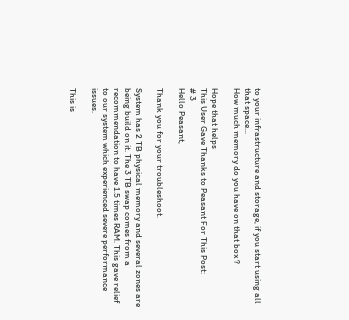to your infrastructure and storage, if you start using all that space...
How much memory do you have on that box ?

Hope that helps
This User Gave Thanks to Peasant For This Post:
# 3
Hello Peasant,

Thank you for your troubleshoot.

System has 2 TB physical memory and several zones are being build on it. The 3 TB swap comes from a recommendation to have 1.5 times RAM. This gave relief to our system which experienced severe performance issues.

This is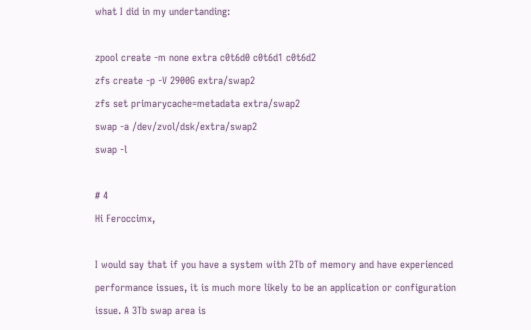what I did in my undertanding:

zpool create -m none extra c0t6d0 c0t6d1 c0t6d2
zfs create -p -V 2900G extra/swap2
zfs set primarycache=metadata extra/swap2
swap -a /dev/zvol/dsk/extra/swap2
swap -l

# 4
Hi Feroccimx,

I would say that if you have a system with 2Tb of memory and have experienced performance issues, it is much more likely to be an application or configuration issue. A 3Tb swap area is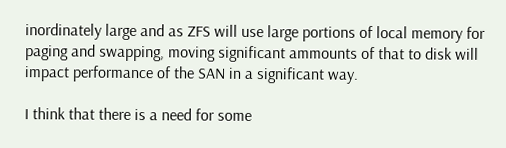inordinately large and as ZFS will use large portions of local memory for paging and swapping, moving significant ammounts of that to disk will impact performance of the SAN in a significant way.

I think that there is a need for some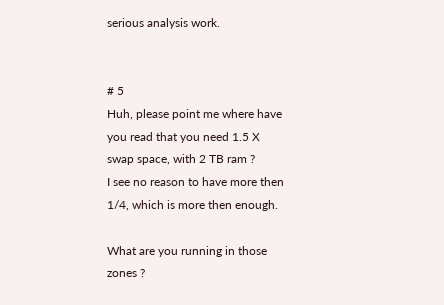serious analysis work.


# 5
Huh, please point me where have you read that you need 1.5 X swap space, with 2 TB ram ?
I see no reason to have more then 1/4, which is more then enough.

What are you running in those zones ?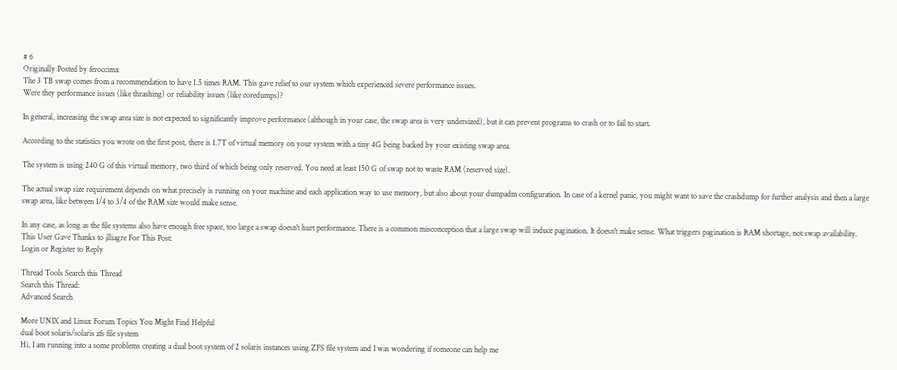# 6
Originally Posted by feroccimx
The 3 TB swap comes from a recommendation to have 1.5 times RAM. This gave relief to our system which experienced severe performance issues.
Were they performance issues (like thrashing) or reliability issues (like coredumps)?

In general, increasing the swap area size is not expected to significantly improve performance (although in your case, the swap area is very undersized), but it can prevent programs to crash or to fail to start.

According to the statistics you wrote on the first post, there is 1.7T of virtual memory on your system with a tiny 4G being backed by your existing swap area.

The system is using 240 G of this virtual memory, two third of which being only reserved. You need at least 150 G of swap not to waste RAM (reserved size).

The actual swap size requirement depends on what precisely is running on your machine and each application way to use memory, but also about your dumpadm configuration. In case of a kernel panic, you might want to save the crashdump for further analysis and then a large swap area, like between 1/4 to 3/4 of the RAM size would make sense.

In any case, as long as the file systems also have enough free space, too large a swap doesn't hurt performance. There is a common misconception that a large swap will induce pagination. It doesn't make sense. What triggers pagination is RAM shortage, not swap availability.
This User Gave Thanks to jlliagre For This Post:
Login or Register to Reply

Thread Tools Search this Thread
Search this Thread:
Advanced Search

More UNIX and Linux Forum Topics You Might Find Helpful
dual boot solaris/solaris zfs file system
Hi, I am running into a some problems creating a dual boot system of 2 solaris instances using ZFS file system and I was wondering if someone can help me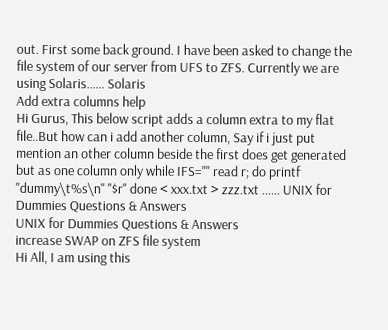out. First some back ground. I have been asked to change the file system of our server from UFS to ZFS. Currently we are using Solaris...... Solaris
Add extra columns help
Hi Gurus, This below script adds a column extra to my flat file..But how can i add another column, Say if i just put mention an other column beside the first does get generated but as one column only while IFS="" read r; do printf "dummy\t%s\n" "$r" done < xxx.txt > zzz.txt ...... UNIX for Dummies Questions & Answers
UNIX for Dummies Questions & Answers
increase SWAP on ZFS file system
Hi All, I am using this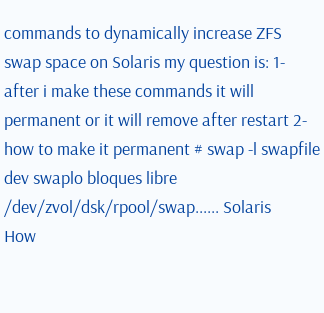commands to dynamically increase ZFS swap space on Solaris my question is: 1- after i make these commands it will permanent or it will remove after restart 2- how to make it permanent # swap -l swapfile dev swaplo bloques libre /dev/zvol/dsk/rpool/swap...... Solaris
How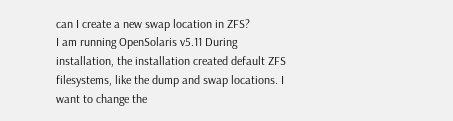can I create a new swap location in ZFS?
I am running OpenSolaris v5.11 During installation, the installation created default ZFS filesystems, like the dump and swap locations. I want to change the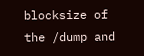blocksize of the /dump and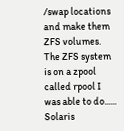/swap locations and make them ZFS volumes. The ZFS system is on a zpool called rpool I was able to do...... Solaris